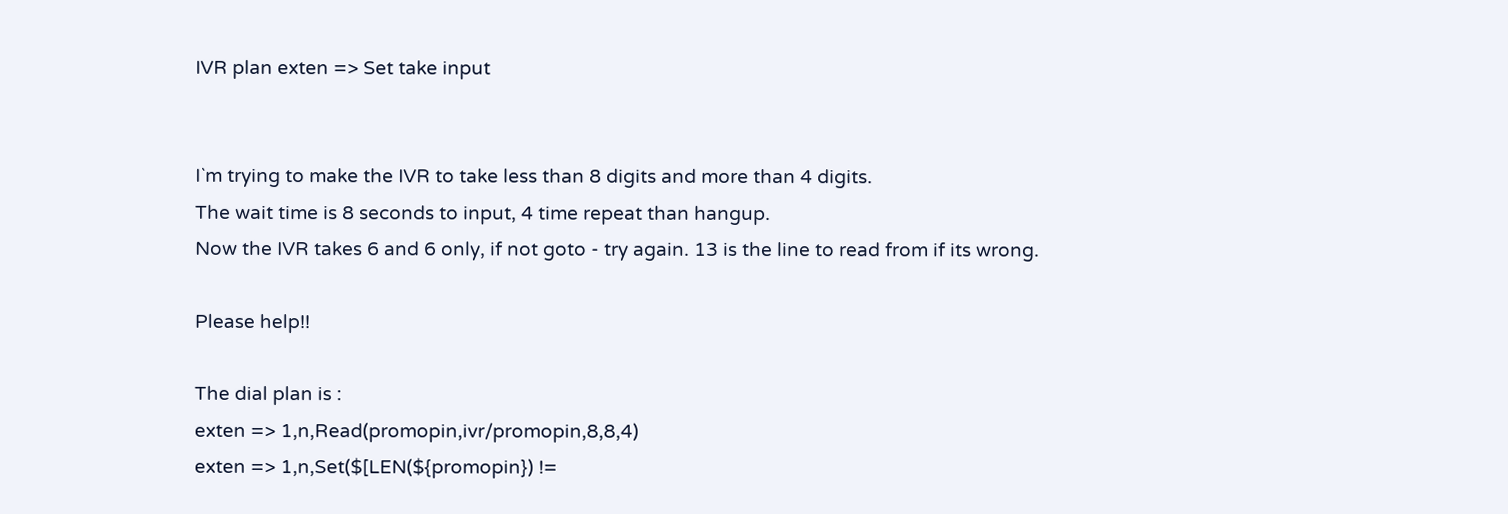IVR plan exten => Set take input


I`m trying to make the IVR to take less than 8 digits and more than 4 digits.
The wait time is 8 seconds to input, 4 time repeat than hangup.
Now the IVR takes 6 and 6 only, if not goto - try again. 13 is the line to read from if its wrong.

Please help!!

The dial plan is :
exten => 1,n,Read(promopin,ivr/promopin,8,8,4)
exten => 1,n,Set($[LEN(${promopin}) !=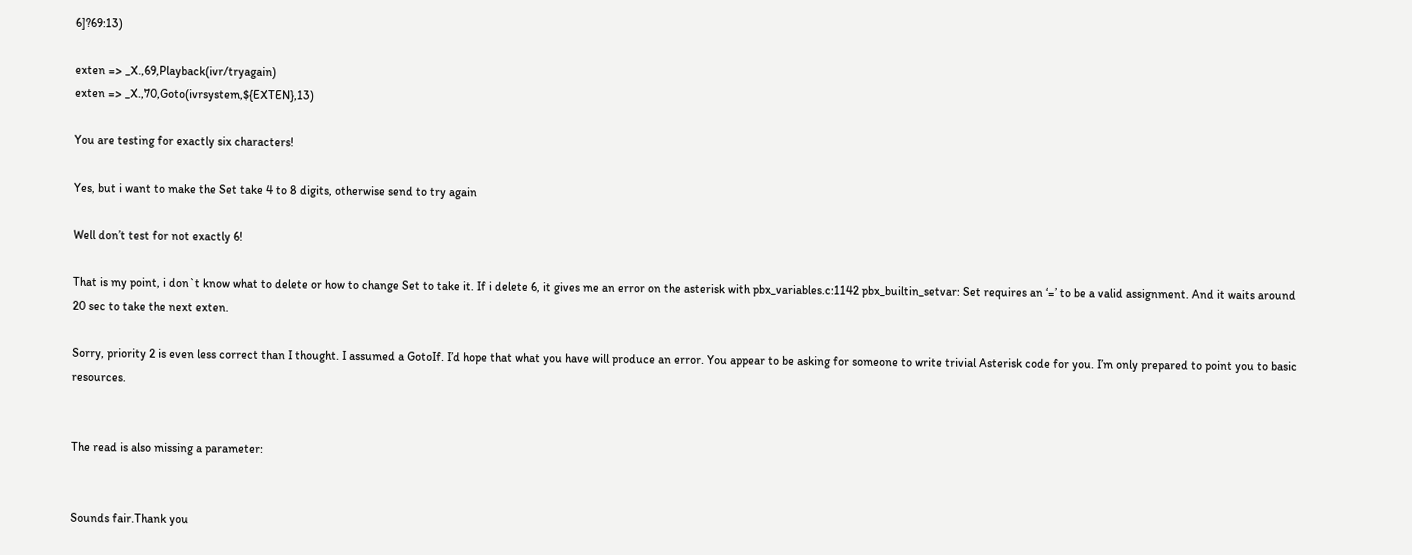6]?69:13)

exten => _X.,69,Playback(ivr/tryagain)
exten => _X.,70,Goto(ivrsystem,${EXTEN},13)

You are testing for exactly six characters!

Yes, but i want to make the Set take 4 to 8 digits, otherwise send to try again

Well don’t test for not exactly 6!

That is my point, i don`t know what to delete or how to change Set to take it. If i delete 6, it gives me an error on the asterisk with pbx_variables.c:1142 pbx_builtin_setvar: Set requires an ‘=’ to be a valid assignment. And it waits around 20 sec to take the next exten.

Sorry, priority 2 is even less correct than I thought. I assumed a GotoIf. I’d hope that what you have will produce an error. You appear to be asking for someone to write trivial Asterisk code for you. I’m only prepared to point you to basic resources.


The read is also missing a parameter:


Sounds fair.Thank you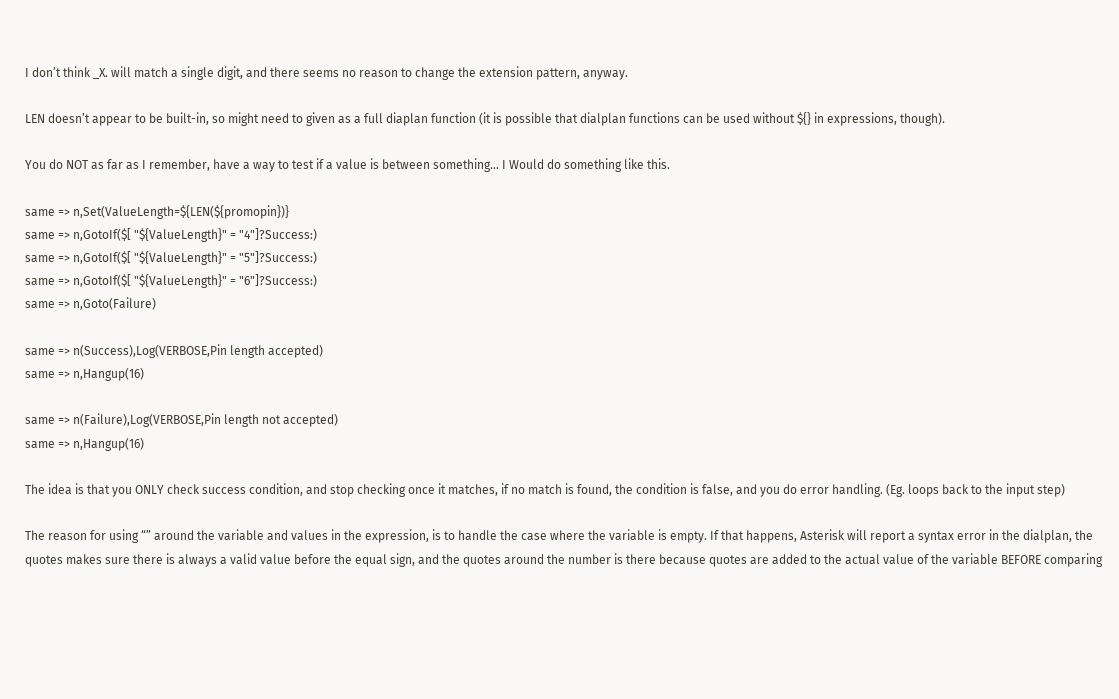I don’t think _X. will match a single digit, and there seems no reason to change the extension pattern, anyway.

LEN doesn’t appear to be built-in, so might need to given as a full diaplan function (it is possible that dialplan functions can be used without ${} in expressions, though).

You do NOT as far as I remember, have a way to test if a value is between something… I Would do something like this.

same => n,Set(ValueLength=${LEN(${promopin})}
same => n,GotoIf($[ "${ValueLength}" = "4"]?Success:)
same => n,GotoIf($[ "${ValueLength}" = "5"]?Success:)
same => n,GotoIf($[ "${ValueLength}" = "6"]?Success:)
same => n,Goto(Failure)

same => n(Success),Log(VERBOSE,Pin length accepted)
same => n,Hangup(16)

same => n(Failure),Log(VERBOSE,Pin length not accepted)
same => n,Hangup(16)

The idea is that you ONLY check success condition, and stop checking once it matches, if no match is found, the condition is false, and you do error handling. (Eg. loops back to the input step)

The reason for using “” around the variable and values in the expression, is to handle the case where the variable is empty. If that happens, Asterisk will report a syntax error in the dialplan, the quotes makes sure there is always a valid value before the equal sign, and the quotes around the number is there because quotes are added to the actual value of the variable BEFORE comparing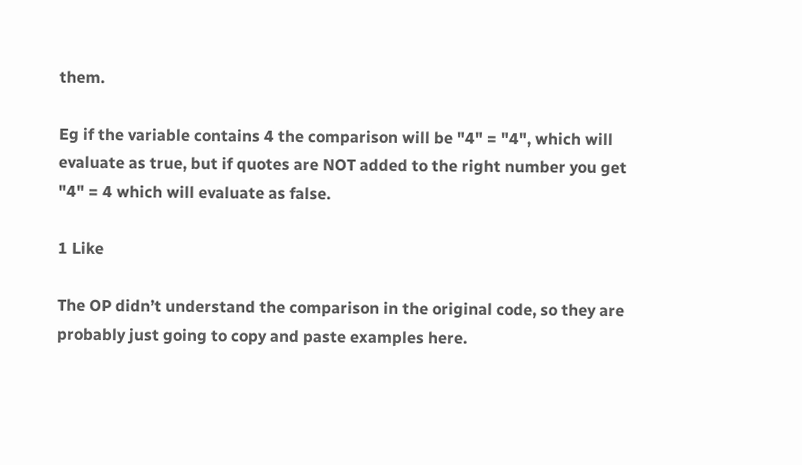them.

Eg if the variable contains 4 the comparison will be "4" = "4", which will evaluate as true, but if quotes are NOT added to the right number you get "4" = 4 which will evaluate as false.

1 Like

The OP didn’t understand the comparison in the original code, so they are probably just going to copy and paste examples here.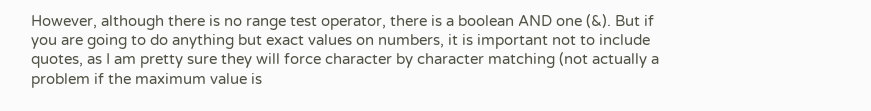However, although there is no range test operator, there is a boolean AND one (&). But if you are going to do anything but exact values on numbers, it is important not to include quotes, as I am pretty sure they will force character by character matching (not actually a problem if the maximum value is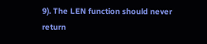9). The LEN function should never return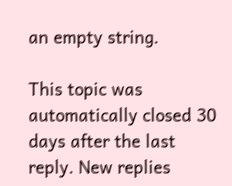an empty string.

This topic was automatically closed 30 days after the last reply. New replies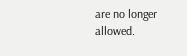are no longer allowed.